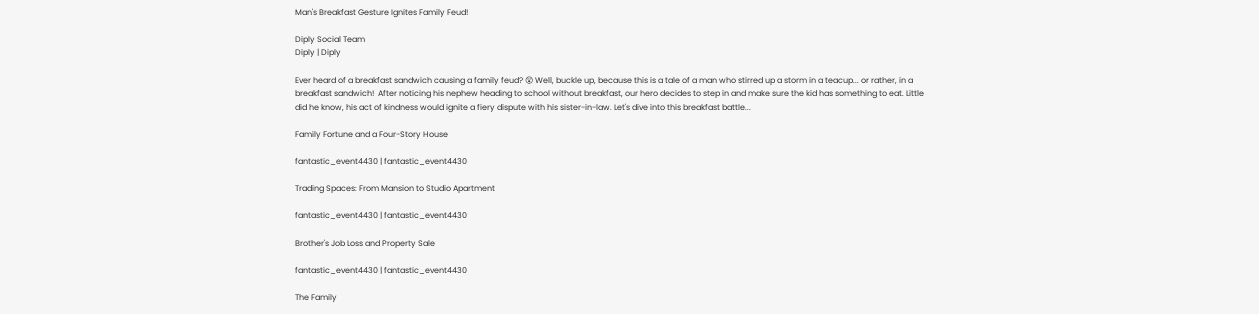Man's Breakfast Gesture Ignites Family Feud!

Diply Social Team
Diply | Diply

Ever heard of a breakfast sandwich causing a family feud? 😲 Well, buckle up, because this is a tale of a man who stirred up a storm in a teacup... or rather, in a breakfast sandwich!  After noticing his nephew heading to school without breakfast, our hero decides to step in and make sure the kid has something to eat. Little did he know, his act of kindness would ignite a fiery dispute with his sister-in-law. Let's dive into this breakfast battle...

Family Fortune and a Four-Story House

fantastic_event4430 | fantastic_event4430

Trading Spaces: From Mansion to Studio Apartment

fantastic_event4430 | fantastic_event4430

Brother's Job Loss and Property Sale

fantastic_event4430 | fantastic_event4430

The Family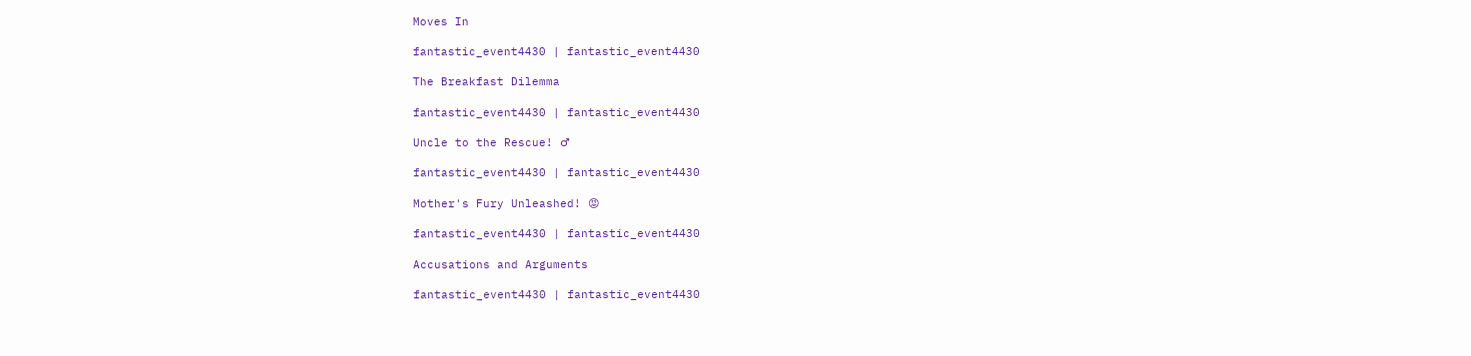Moves In

fantastic_event4430 | fantastic_event4430

The Breakfast Dilemma

fantastic_event4430 | fantastic_event4430

Uncle to the Rescue! ♂

fantastic_event4430 | fantastic_event4430

Mother's Fury Unleashed! 😡

fantastic_event4430 | fantastic_event4430

Accusations and Arguments

fantastic_event4430 | fantastic_event4430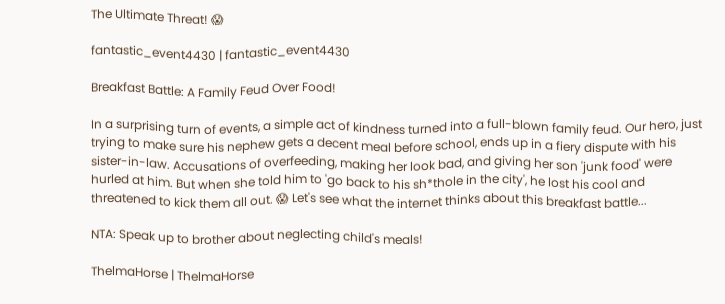The Ultimate Threat! 😱

fantastic_event4430 | fantastic_event4430

Breakfast Battle: A Family Feud Over Food!

In a surprising turn of events, a simple act of kindness turned into a full-blown family feud. Our hero, just trying to make sure his nephew gets a decent meal before school, ends up in a fiery dispute with his sister-in-law. Accusations of overfeeding, making her look bad, and giving her son 'junk food' were hurled at him. But when she told him to 'go back to his sh*thole in the city', he lost his cool and threatened to kick them all out. 😱 Let's see what the internet thinks about this breakfast battle...

NTA: Speak up to brother about neglecting child's meals!

ThelmaHorse | ThelmaHorse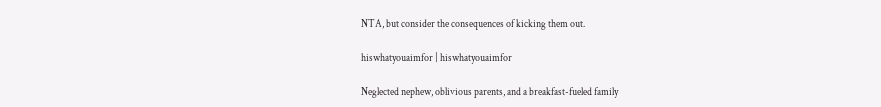NTA, but consider the consequences of kicking them out.

hiswhatyouaimfor | hiswhatyouaimfor

Neglected nephew, oblivious parents, and a breakfast-fueled family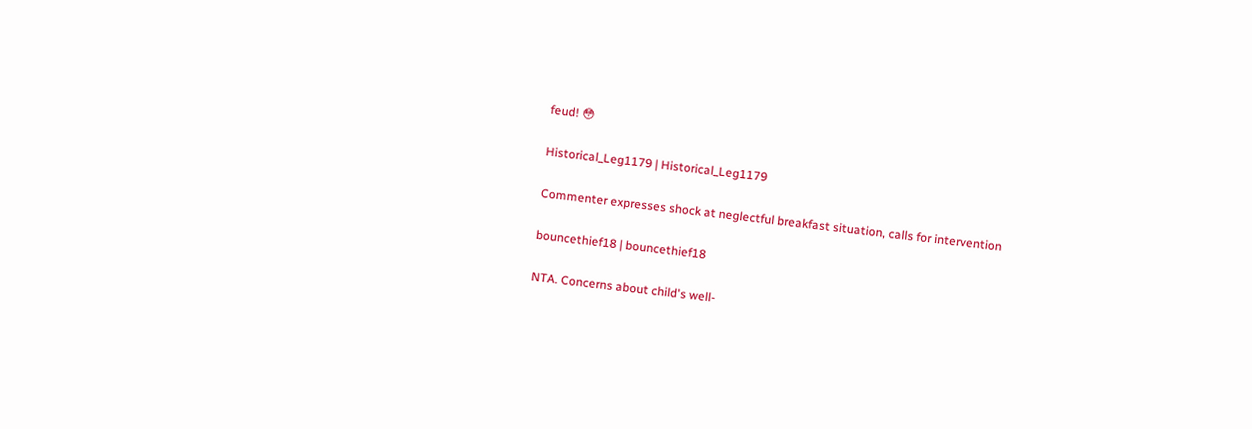feud! 😳

Historical_Leg1179 | Historical_Leg1179

Commenter expresses shock at neglectful breakfast situation, calls for intervention

bouncethief18 | bouncethief18

NTA. Concerns about child's well-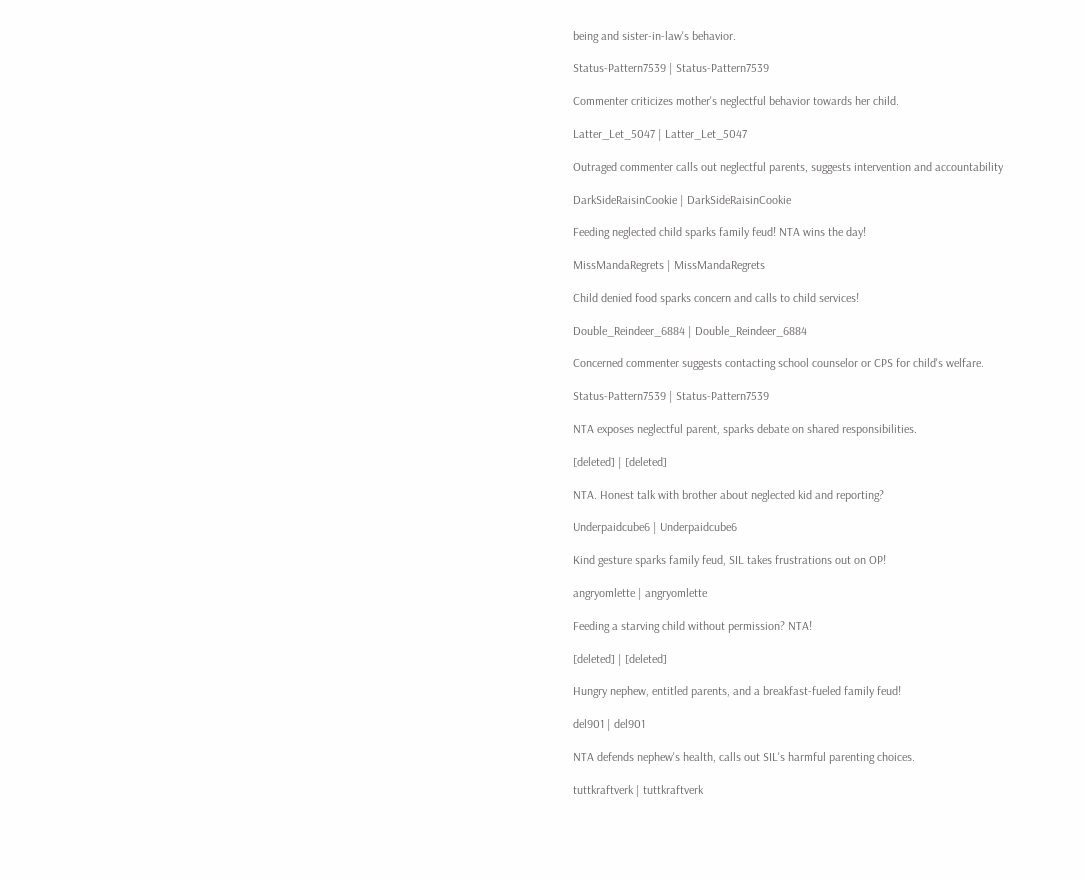being and sister-in-law's behavior.

Status-Pattern7539 | Status-Pattern7539

Commenter criticizes mother's neglectful behavior towards her child.

Latter_Let_5047 | Latter_Let_5047

Outraged commenter calls out neglectful parents, suggests intervention and accountability

DarkSideRaisinCookie | DarkSideRaisinCookie

Feeding neglected child sparks family feud! NTA wins the day!

MissMandaRegrets | MissMandaRegrets

Child denied food sparks concern and calls to child services!

Double_Reindeer_6884 | Double_Reindeer_6884

Concerned commenter suggests contacting school counselor or CPS for child's welfare.

Status-Pattern7539 | Status-Pattern7539

NTA exposes neglectful parent, sparks debate on shared responsibilities.

[deleted] | [deleted]

NTA. Honest talk with brother about neglected kid and reporting?

Underpaidcube6 | Underpaidcube6

Kind gesture sparks family feud, SIL takes frustrations out on OP!

angryomlette | angryomlette

Feeding a starving child without permission? NTA!

[deleted] | [deleted]

Hungry nephew, entitled parents, and a breakfast-fueled family feud!

del901 | del901

NTA defends nephew's health, calls out SIL's harmful parenting choices.

tuttkraftverk | tuttkraftverk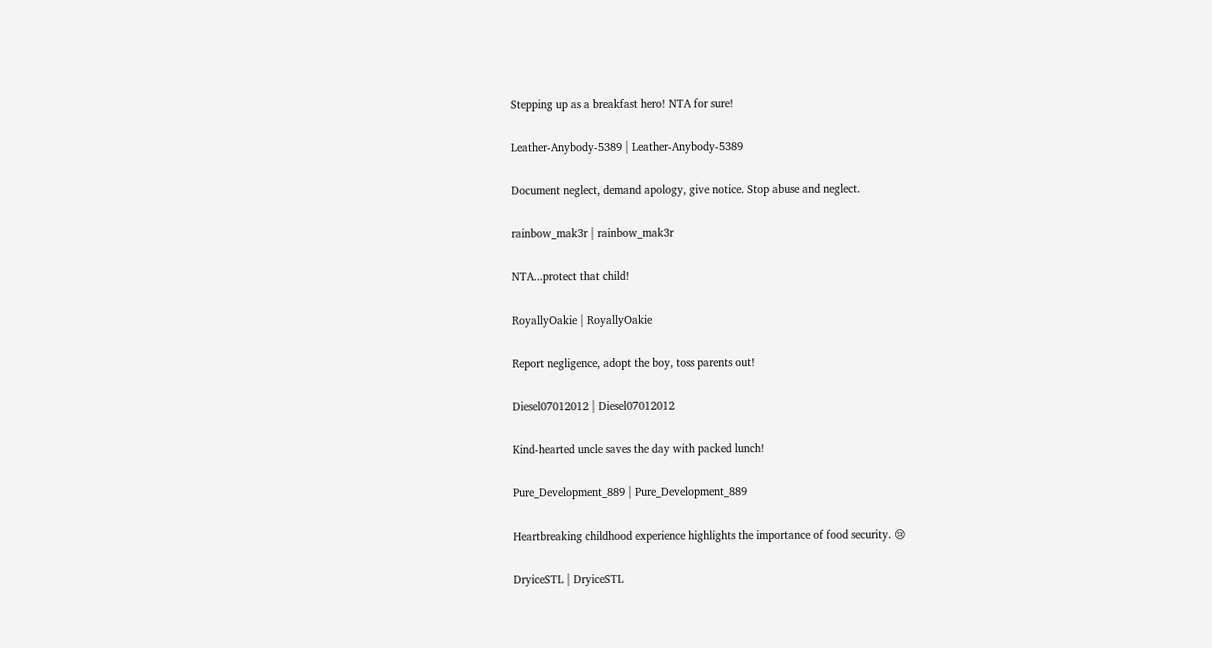Stepping up as a breakfast hero! NTA for sure!

Leather-Anybody-5389 | Leather-Anybody-5389

Document neglect, demand apology, give notice. Stop abuse and neglect.

rainbow_mak3r | rainbow_mak3r

NTA...protect that child!

RoyallyOakie | RoyallyOakie

Report negligence, adopt the boy, toss parents out!

Diesel07012012 | Diesel07012012

Kind-hearted uncle saves the day with packed lunch!

Pure_Development_889 | Pure_Development_889

Heartbreaking childhood experience highlights the importance of food security. 😢

DryiceSTL | DryiceSTL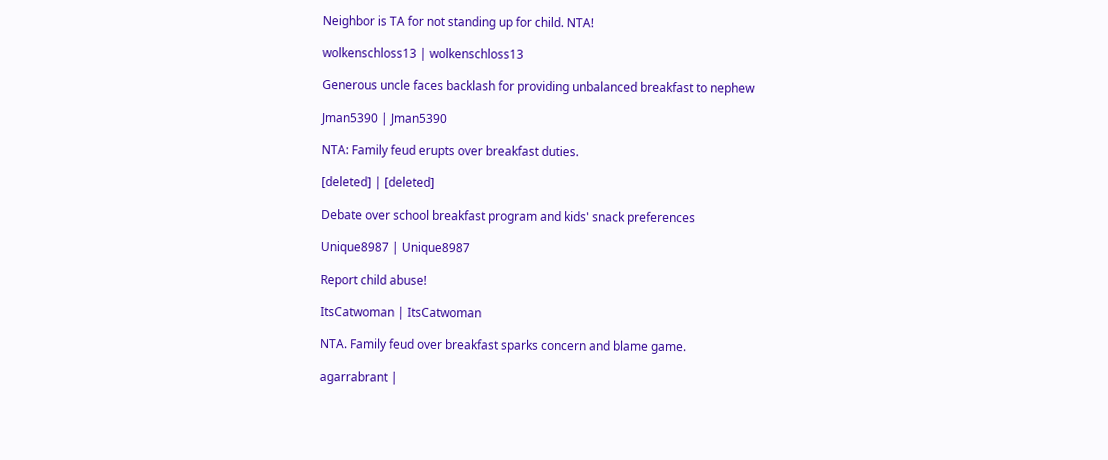Neighbor is TA for not standing up for child. NTA!

wolkenschloss13 | wolkenschloss13

Generous uncle faces backlash for providing unbalanced breakfast to nephew

Jman5390 | Jman5390

NTA: Family feud erupts over breakfast duties.

[deleted] | [deleted]

Debate over school breakfast program and kids' snack preferences

Unique8987 | Unique8987

Report child abuse!

ItsCatwoman | ItsCatwoman

NTA. Family feud over breakfast sparks concern and blame game.

agarrabrant |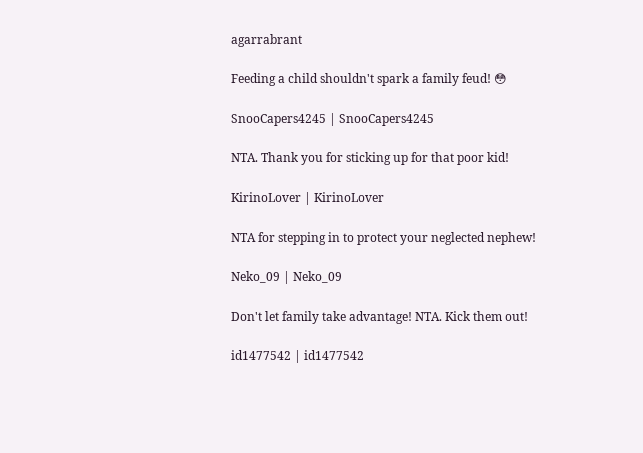agarrabrant

Feeding a child shouldn't spark a family feud! 😳

SnooCapers4245 | SnooCapers4245

NTA. Thank you for sticking up for that poor kid!

KirinoLover | KirinoLover

NTA for stepping in to protect your neglected nephew!

Neko_09 | Neko_09

Don't let family take advantage! NTA. Kick them out!

id1477542 | id1477542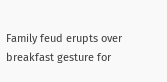Family feud erupts over breakfast gesture for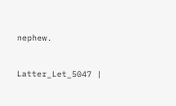nephew.

Latter_Let_5047 |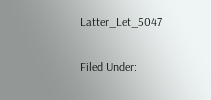Latter_Let_5047

Filed Under: